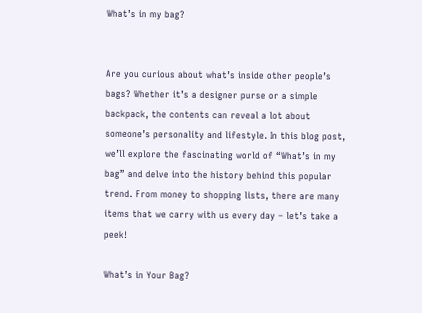What’s in my bag?


Are you curious about what’s inside other people’s bags? Whether it’s a designer purse or a simple backpack, the contents can reveal a lot about someone’s personality and lifestyle. In this blog post, we’ll explore the fascinating world of “What’s in my bag” and delve into the history behind this popular trend. From money to shopping lists, there are many items that we carry with us every day – let’s take a peek!

What’s in Your Bag?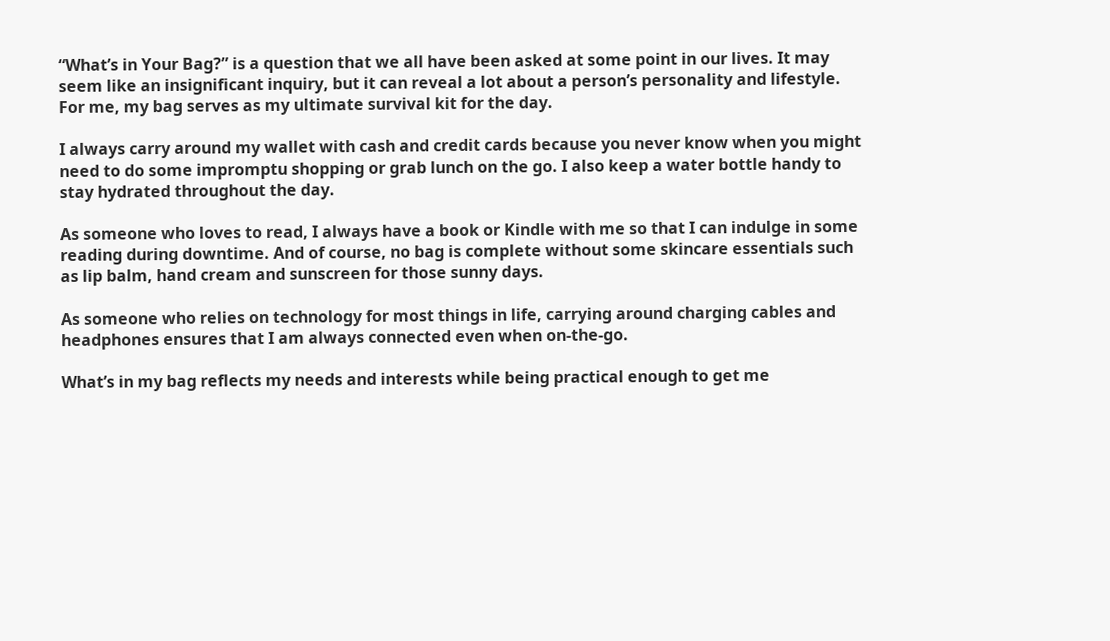“What’s in Your Bag?” is a question that we all have been asked at some point in our lives. It may seem like an insignificant inquiry, but it can reveal a lot about a person’s personality and lifestyle. For me, my bag serves as my ultimate survival kit for the day.

I always carry around my wallet with cash and credit cards because you never know when you might need to do some impromptu shopping or grab lunch on the go. I also keep a water bottle handy to stay hydrated throughout the day.

As someone who loves to read, I always have a book or Kindle with me so that I can indulge in some reading during downtime. And of course, no bag is complete without some skincare essentials such as lip balm, hand cream and sunscreen for those sunny days.

As someone who relies on technology for most things in life, carrying around charging cables and headphones ensures that I am always connected even when on-the-go.

What’s in my bag reflects my needs and interests while being practical enough to get me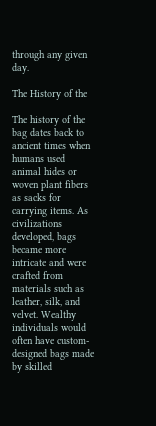through any given day.

The History of the

The history of the bag dates back to ancient times when humans used animal hides or woven plant fibers as sacks for carrying items. As civilizations developed, bags became more intricate and were crafted from materials such as leather, silk, and velvet. Wealthy individuals would often have custom-designed bags made by skilled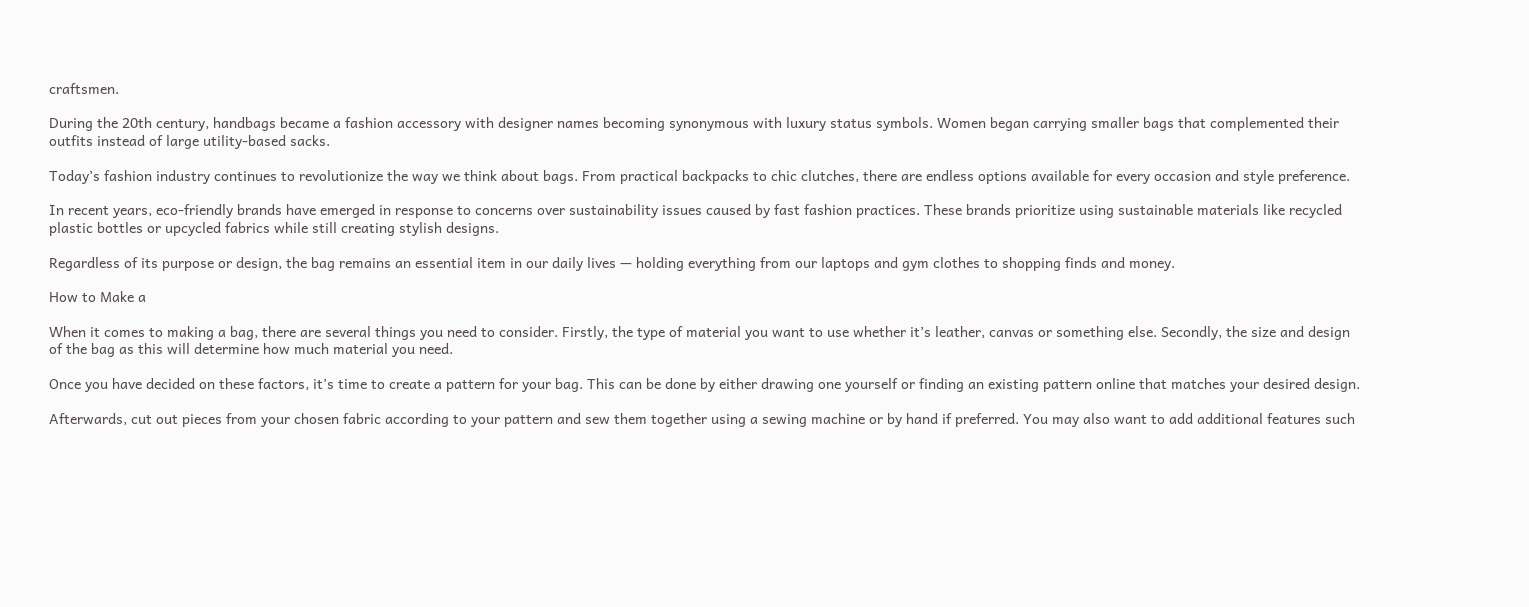craftsmen.

During the 20th century, handbags became a fashion accessory with designer names becoming synonymous with luxury status symbols. Women began carrying smaller bags that complemented their outfits instead of large utility-based sacks.

Today’s fashion industry continues to revolutionize the way we think about bags. From practical backpacks to chic clutches, there are endless options available for every occasion and style preference.

In recent years, eco-friendly brands have emerged in response to concerns over sustainability issues caused by fast fashion practices. These brands prioritize using sustainable materials like recycled plastic bottles or upcycled fabrics while still creating stylish designs.

Regardless of its purpose or design, the bag remains an essential item in our daily lives — holding everything from our laptops and gym clothes to shopping finds and money.

How to Make a

When it comes to making a bag, there are several things you need to consider. Firstly, the type of material you want to use whether it’s leather, canvas or something else. Secondly, the size and design of the bag as this will determine how much material you need.

Once you have decided on these factors, it’s time to create a pattern for your bag. This can be done by either drawing one yourself or finding an existing pattern online that matches your desired design.

Afterwards, cut out pieces from your chosen fabric according to your pattern and sew them together using a sewing machine or by hand if preferred. You may also want to add additional features such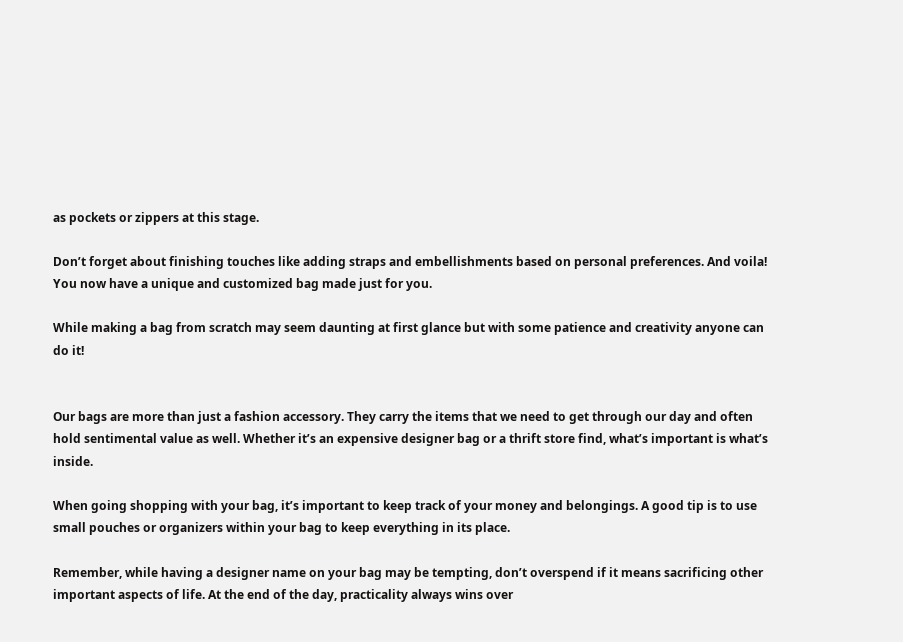as pockets or zippers at this stage.

Don’t forget about finishing touches like adding straps and embellishments based on personal preferences. And voila! You now have a unique and customized bag made just for you.

While making a bag from scratch may seem daunting at first glance but with some patience and creativity anyone can do it!


Our bags are more than just a fashion accessory. They carry the items that we need to get through our day and often hold sentimental value as well. Whether it’s an expensive designer bag or a thrift store find, what’s important is what’s inside.

When going shopping with your bag, it’s important to keep track of your money and belongings. A good tip is to use small pouches or organizers within your bag to keep everything in its place.

Remember, while having a designer name on your bag may be tempting, don’t overspend if it means sacrificing other important aspects of life. At the end of the day, practicality always wins over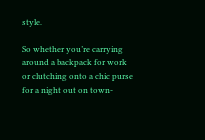style.

So whether you’re carrying around a backpack for work or clutching onto a chic purse for a night out on town-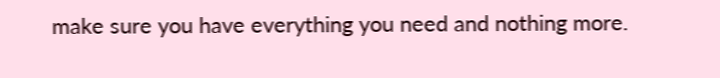make sure you have everything you need and nothing more.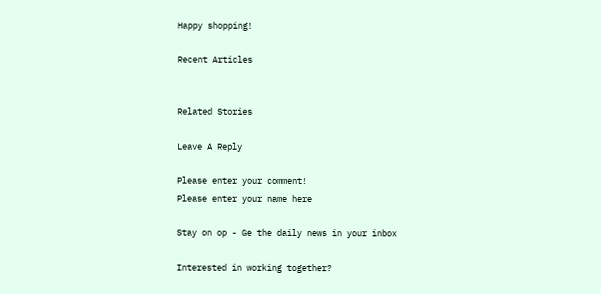Happy shopping!

Recent Articles


Related Stories

Leave A Reply

Please enter your comment!
Please enter your name here

Stay on op - Ge the daily news in your inbox

Interested in working together?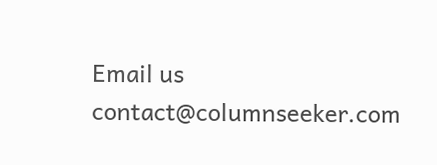Email us contact@columnseeker.com